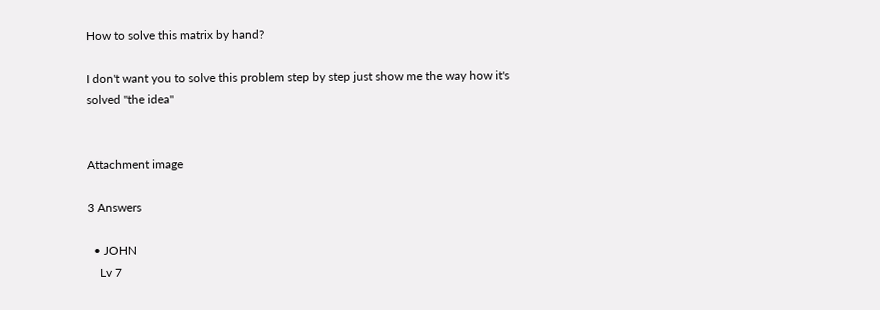How to solve this matrix by hand?

I don't want you to solve this problem step by step just show me the way how it's solved "the idea"


Attachment image

3 Answers

  • JOHN
    Lv 7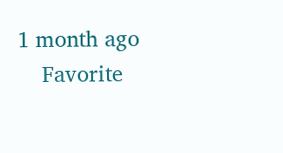1 month ago
    Favorite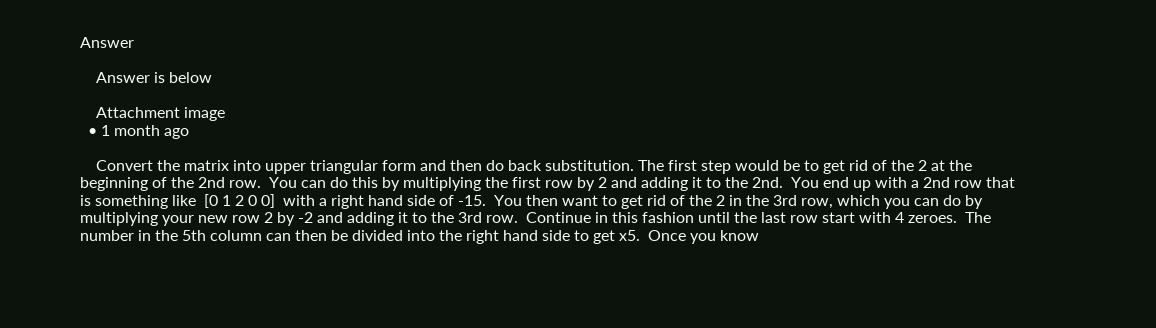Answer

    Answer is below

    Attachment image
  • 1 month ago

    Convert the matrix into upper triangular form and then do back substitution. The first step would be to get rid of the 2 at the beginning of the 2nd row.  You can do this by multiplying the first row by 2 and adding it to the 2nd.  You end up with a 2nd row that is something like  [0 1 2 0 0]  with a right hand side of -15.  You then want to get rid of the 2 in the 3rd row, which you can do by multiplying your new row 2 by -2 and adding it to the 3rd row.  Continue in this fashion until the last row start with 4 zeroes.  The number in the 5th column can then be divided into the right hand side to get x5.  Once you know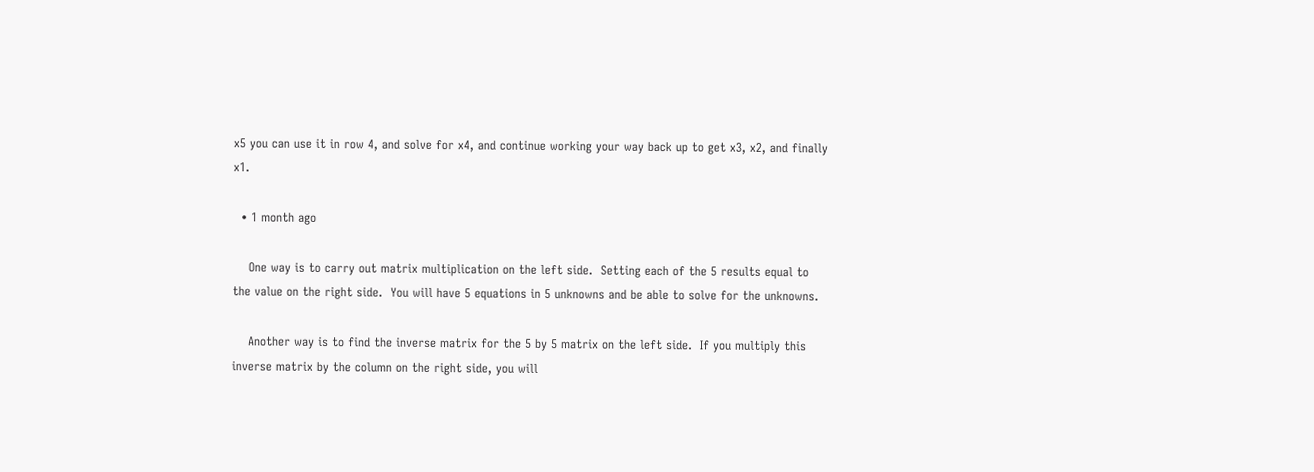x5 you can use it in row 4, and solve for x4, and continue working your way back up to get x3, x2, and finally x1.

  • 1 month ago

    One way is to carry out matrix multiplication on the left side.  Setting each of the 5 results equal to the value on the right side.  You will have 5 equations in 5 unknowns and be able to solve for the unknowns.

    Another way is to find the inverse matrix for the 5 by 5 matrix on the left side.  If you multiply this inverse matrix by the column on the right side, you will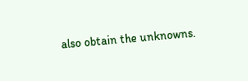also obtain the unknowns.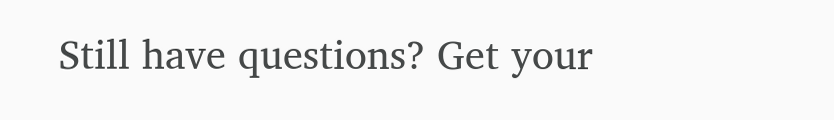Still have questions? Get your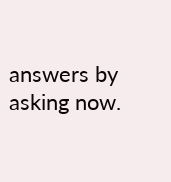answers by asking now.